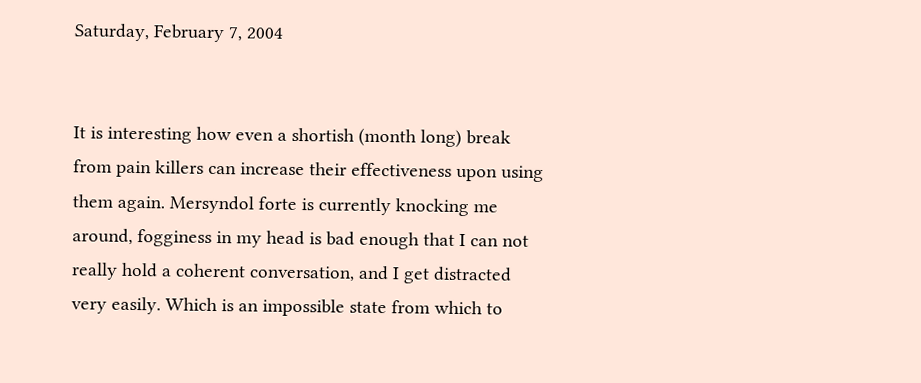Saturday, February 7, 2004


It is interesting how even a shortish (month long) break from pain killers can increase their effectiveness upon using them again. Mersyndol forte is currently knocking me around, fogginess in my head is bad enough that I can not really hold a coherent conversation, and I get distracted very easily. Which is an impossible state from which to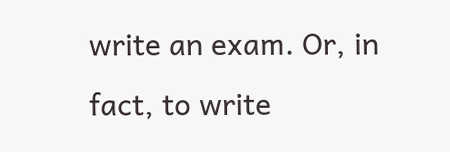write an exam. Or, in fact, to write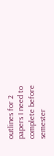outlines for 2 papers I need to complete before semester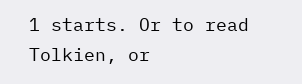1 starts. Or to read Tolkien, or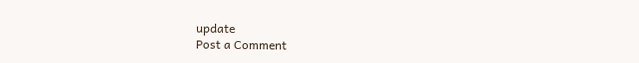update
Post a Comment